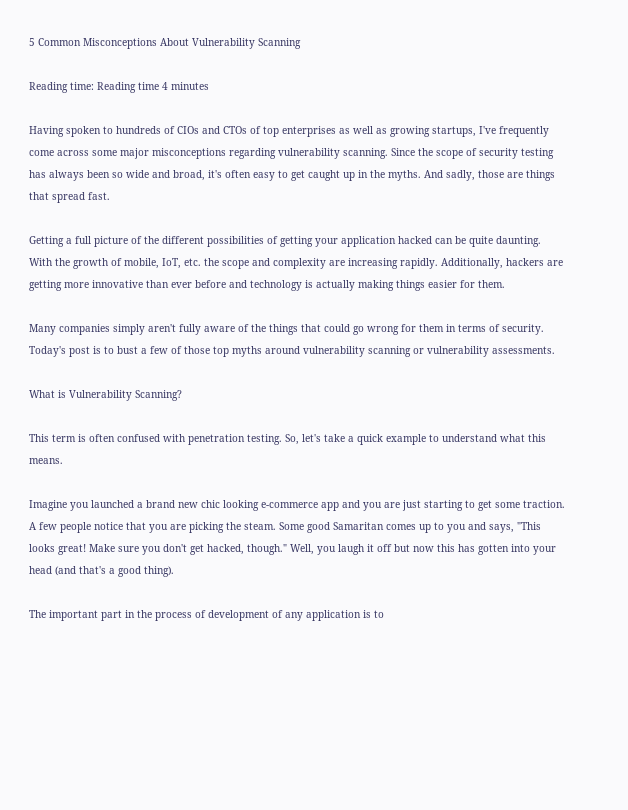5 Common Misconceptions About Vulnerability Scanning

Reading time: Reading time 4 minutes

Having spoken to hundreds of CIOs and CTOs of top enterprises as well as growing startups, I've frequently come across some major misconceptions regarding vulnerability scanning. Since the scope of security testing has always been so wide and broad, it's often easy to get caught up in the myths. And sadly, those are things that spread fast.

Getting a full picture of the different possibilities of getting your application hacked can be quite daunting. With the growth of mobile, IoT, etc. the scope and complexity are increasing rapidly. Additionally, hackers are getting more innovative than ever before and technology is actually making things easier for them.

Many companies simply aren't fully aware of the things that could go wrong for them in terms of security. Today's post is to bust a few of those top myths around vulnerability scanning or vulnerability assessments.

What is Vulnerability Scanning?

This term is often confused with penetration testing. So, let's take a quick example to understand what this means.

Imagine you launched a brand new chic looking e-commerce app and you are just starting to get some traction. A few people notice that you are picking the steam. Some good Samaritan comes up to you and says, "This looks great! Make sure you don't get hacked, though." Well, you laugh it off but now this has gotten into your head (and that's a good thing).

The important part in the process of development of any application is to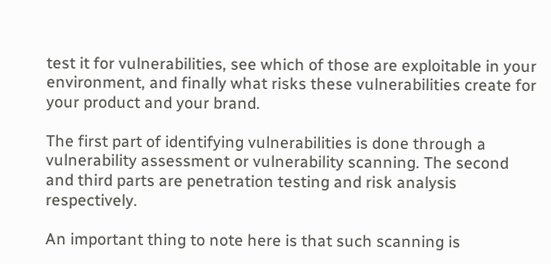test it for vulnerabilities, see which of those are exploitable in your environment, and finally what risks these vulnerabilities create for your product and your brand.

The first part of identifying vulnerabilities is done through a vulnerability assessment or vulnerability scanning. The second and third parts are penetration testing and risk analysis respectively.

An important thing to note here is that such scanning is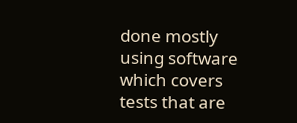done mostly using software which covers tests that are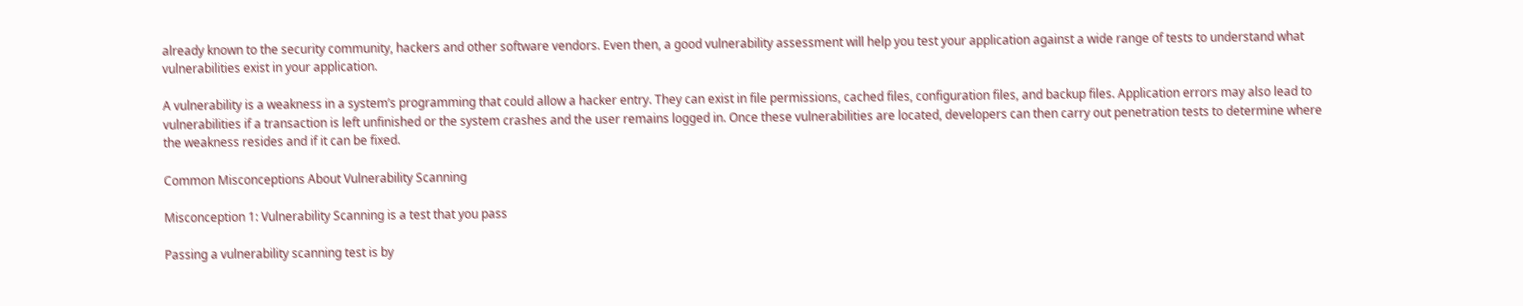already known to the security community, hackers and other software vendors. Even then, a good vulnerability assessment will help you test your application against a wide range of tests to understand what vulnerabilities exist in your application.

A vulnerability is a weakness in a system’s programming that could allow a hacker entry. They can exist in file permissions, cached files, configuration files, and backup files. Application errors may also lead to vulnerabilities if a transaction is left unfinished or the system crashes and the user remains logged in. Once these vulnerabilities are located, developers can then carry out penetration tests to determine where the weakness resides and if it can be fixed.

Common Misconceptions About Vulnerability Scanning

Misconception 1: Vulnerability Scanning is a test that you pass

Passing a vulnerability scanning test is by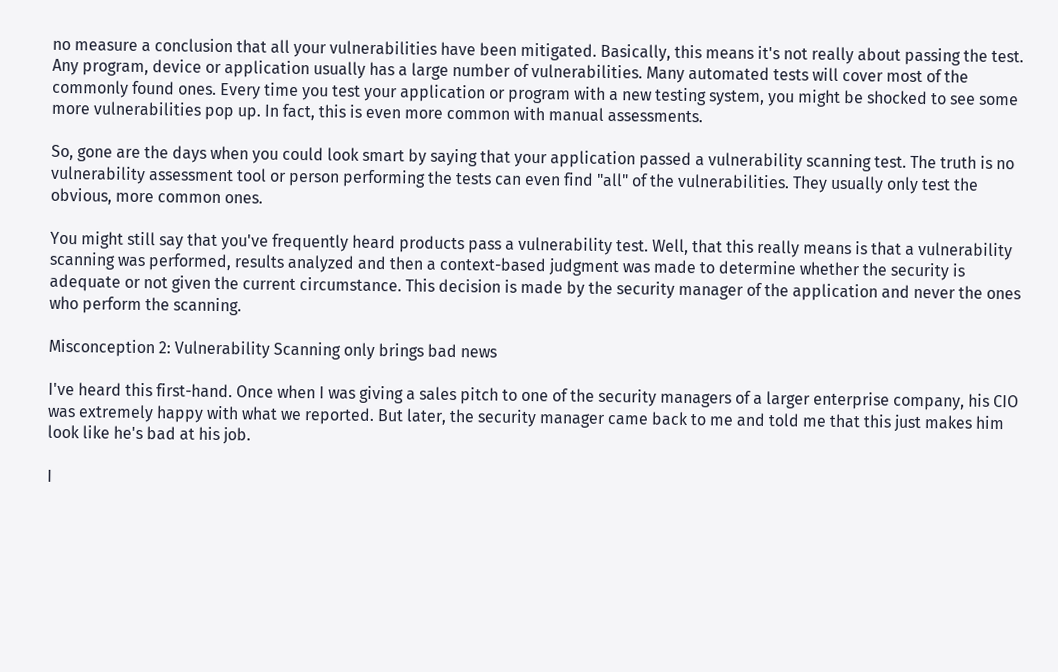no measure a conclusion that all your vulnerabilities have been mitigated. Basically, this means it's not really about passing the test. Any program, device or application usually has a large number of vulnerabilities. Many automated tests will cover most of the commonly found ones. Every time you test your application or program with a new testing system, you might be shocked to see some more vulnerabilities pop up. In fact, this is even more common with manual assessments.

So, gone are the days when you could look smart by saying that your application passed a vulnerability scanning test. The truth is no vulnerability assessment tool or person performing the tests can even find "all" of the vulnerabilities. They usually only test the obvious, more common ones.

You might still say that you've frequently heard products pass a vulnerability test. Well, that this really means is that a vulnerability scanning was performed, results analyzed and then a context-based judgment was made to determine whether the security is adequate or not given the current circumstance. This decision is made by the security manager of the application and never the ones who perform the scanning.

Misconception 2: Vulnerability Scanning only brings bad news

I've heard this first-hand. Once when I was giving a sales pitch to one of the security managers of a larger enterprise company, his CIO was extremely happy with what we reported. But later, the security manager came back to me and told me that this just makes him look like he's bad at his job.

I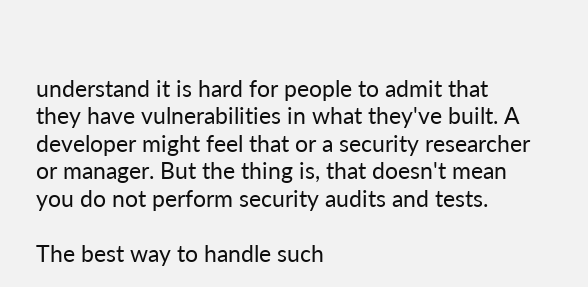understand it is hard for people to admit that they have vulnerabilities in what they've built. A developer might feel that or a security researcher or manager. But the thing is, that doesn't mean you do not perform security audits and tests.

The best way to handle such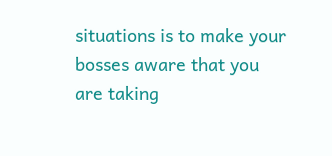situations is to make your bosses aware that you are taking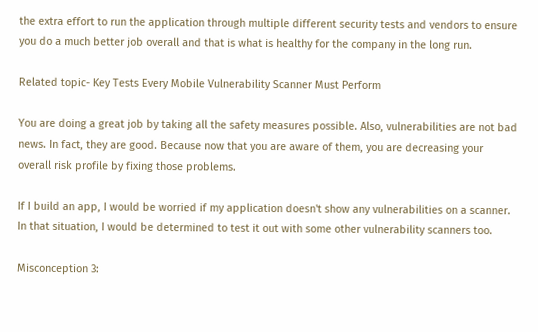the extra effort to run the application through multiple different security tests and vendors to ensure you do a much better job overall and that is what is healthy for the company in the long run.

Related topic- Key Tests Every Mobile Vulnerability Scanner Must Perform

You are doing a great job by taking all the safety measures possible. Also, vulnerabilities are not bad news. In fact, they are good. Because now that you are aware of them, you are decreasing your overall risk profile by fixing those problems.

If I build an app, I would be worried if my application doesn't show any vulnerabilities on a scanner. In that situation, I would be determined to test it out with some other vulnerability scanners too.

Misconception 3: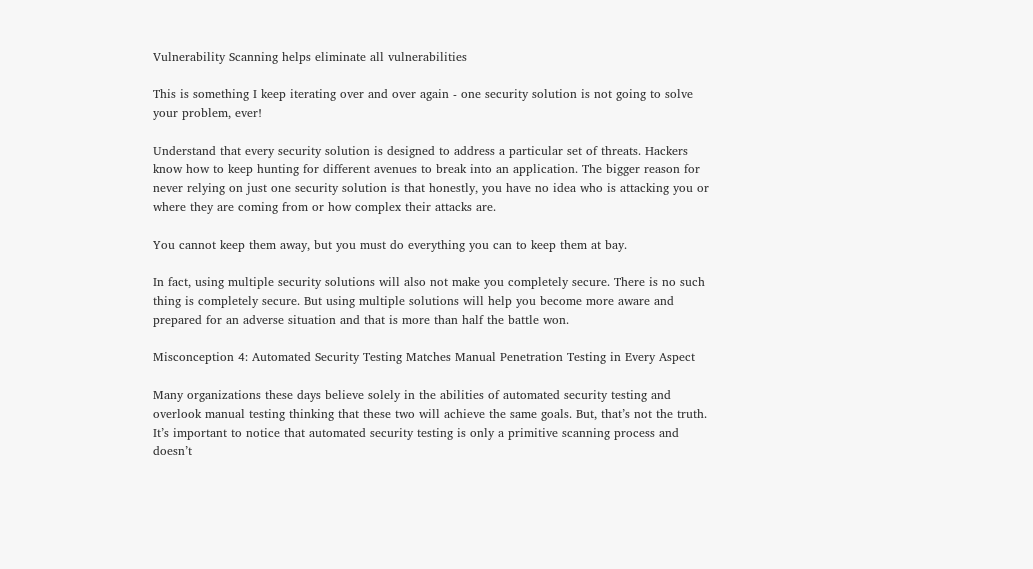Vulnerability Scanning helps eliminate all vulnerabilities

This is something I keep iterating over and over again - one security solution is not going to solve your problem, ever!

Understand that every security solution is designed to address a particular set of threats. Hackers know how to keep hunting for different avenues to break into an application. The bigger reason for never relying on just one security solution is that honestly, you have no idea who is attacking you or where they are coming from or how complex their attacks are.

You cannot keep them away, but you must do everything you can to keep them at bay.

In fact, using multiple security solutions will also not make you completely secure. There is no such thing is completely secure. But using multiple solutions will help you become more aware and prepared for an adverse situation and that is more than half the battle won.

Misconception 4: Automated Security Testing Matches Manual Penetration Testing in Every Aspect

Many organizations these days believe solely in the abilities of automated security testing and overlook manual testing thinking that these two will achieve the same goals. But, that’s not the truth. It’s important to notice that automated security testing is only a primitive scanning process and doesn’t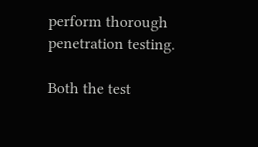perform thorough penetration testing.

Both the test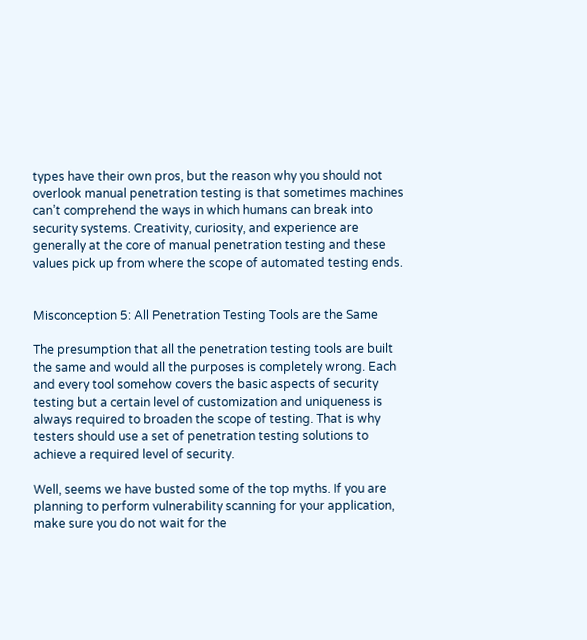types have their own pros, but the reason why you should not overlook manual penetration testing is that sometimes machines can’t comprehend the ways in which humans can break into security systems. Creativity, curiosity, and experience are generally at the core of manual penetration testing and these values pick up from where the scope of automated testing ends.


Misconception 5: All Penetration Testing Tools are the Same

The presumption that all the penetration testing tools are built the same and would all the purposes is completely wrong. Each and every tool somehow covers the basic aspects of security testing but a certain level of customization and uniqueness is always required to broaden the scope of testing. That is why testers should use a set of penetration testing solutions to achieve a required level of security.

Well, seems we have busted some of the top myths. If you are planning to perform vulnerability scanning for your application, make sure you do not wait for the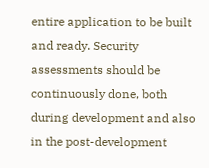entire application to be built and ready. Security assessments should be continuously done, both during development and also in the post-development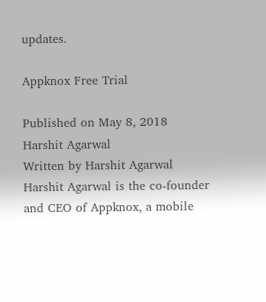updates.

Appknox Free Trial

Published on May 8, 2018
Harshit Agarwal
Written by Harshit Agarwal
Harshit Agarwal is the co-founder and CEO of Appknox, a mobile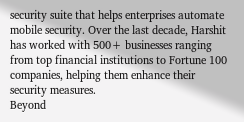security suite that helps enterprises automate mobile security. Over the last decade, Harshit has worked with 500+ businesses ranging from top financial institutions to Fortune 100 companies, helping them enhance their security measures.
Beyond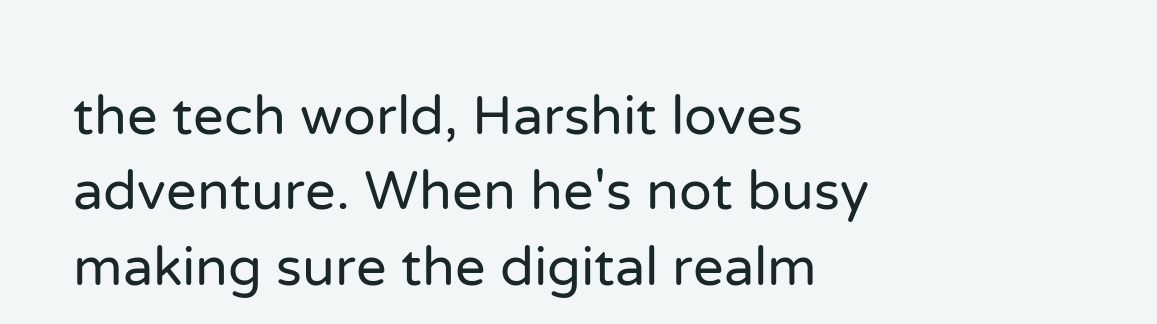the tech world, Harshit loves adventure. When he's not busy making sure the digital realm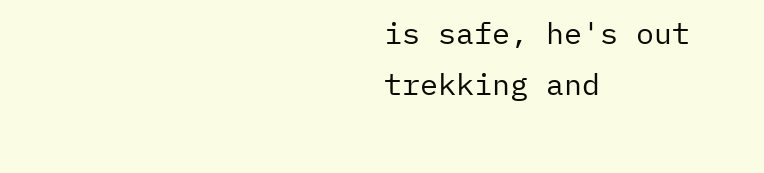is safe, he's out trekking and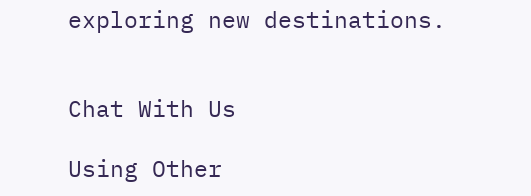exploring new destinations.


Chat With Us

Using Other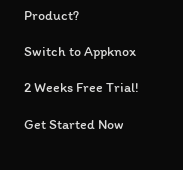Product?

Switch to Appknox

2 Weeks Free Trial!

Get Started Now